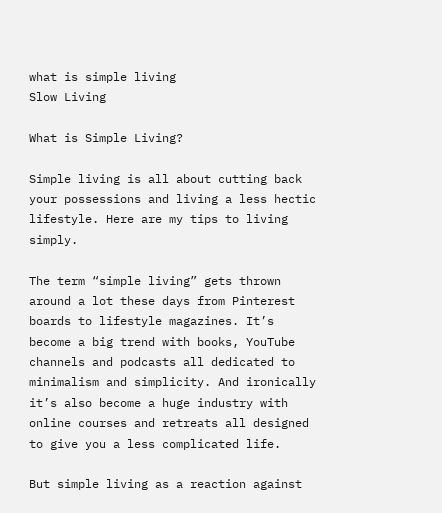what is simple living
Slow Living

What is Simple Living?

Simple living is all about cutting back your possessions and living a less hectic lifestyle. Here are my tips to living simply.

The term “simple living” gets thrown around a lot these days from Pinterest boards to lifestyle magazines. It’s become a big trend with books, YouTube channels and podcasts all dedicated to minimalism and simplicity. And ironically it’s also become a huge industry with online courses and retreats all designed to give you a less complicated life.

But simple living as a reaction against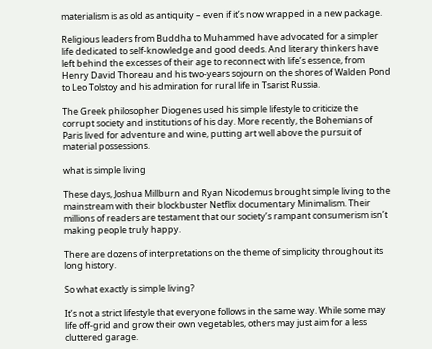materialism is as old as antiquity – even if it’s now wrapped in a new package.

Religious leaders from Buddha to Muhammed have advocated for a simpler life dedicated to self-knowledge and good deeds. And literary thinkers have left behind the excesses of their age to reconnect with life’s essence, from Henry David Thoreau and his two-years sojourn on the shores of Walden Pond to Leo Tolstoy and his admiration for rural life in Tsarist Russia.

The Greek philosopher Diogenes used his simple lifestyle to criticize the corrupt society and institutions of his day. More recently, the Bohemians of Paris lived for adventure and wine, putting art well above the pursuit of material possessions.

what is simple living

These days, Joshua Millburn and Ryan Nicodemus brought simple living to the mainstream with their blockbuster Netflix documentary Minimalism. Their millions of readers are testament that our society’s rampant consumerism isn’t making people truly happy.

There are dozens of interpretations on the theme of simplicity throughout its long history.

So what exactly is simple living?

It’s not a strict lifestyle that everyone follows in the same way. While some may life off-grid and grow their own vegetables, others may just aim for a less cluttered garage.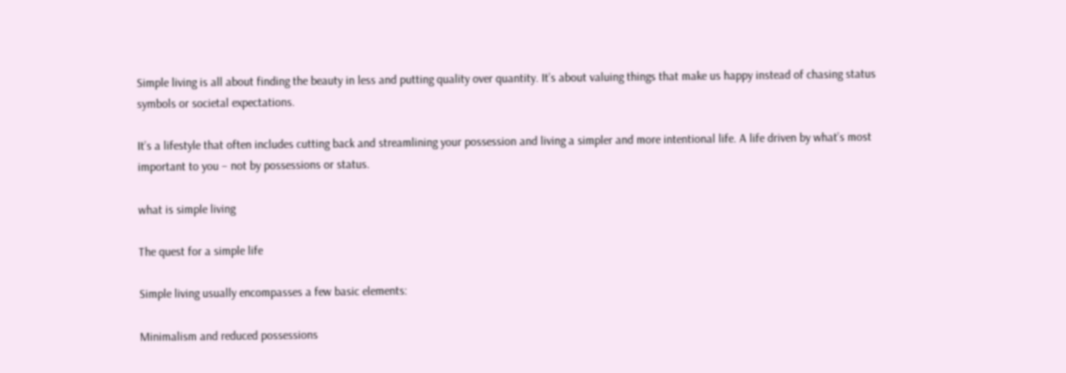Simple living is all about finding the beauty in less and putting quality over quantity. It’s about valuing things that make us happy instead of chasing status symbols or societal expectations.

It’s a lifestyle that often includes cutting back and streamlining your possession and living a simpler and more intentional life. A life driven by what’s most important to you – not by possessions or status.

what is simple living

The quest for a simple life

Simple living usually encompasses a few basic elements:

Minimalism and reduced possessions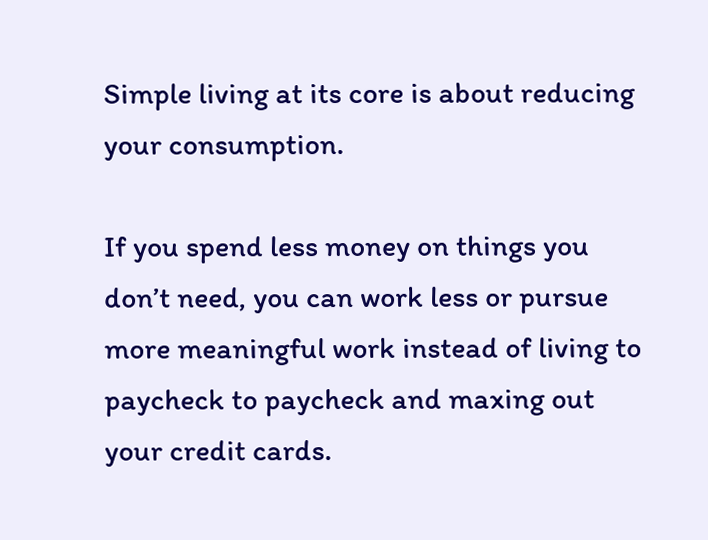Simple living at its core is about reducing your consumption.

If you spend less money on things you don’t need, you can work less or pursue more meaningful work instead of living to paycheck to paycheck and maxing out your credit cards.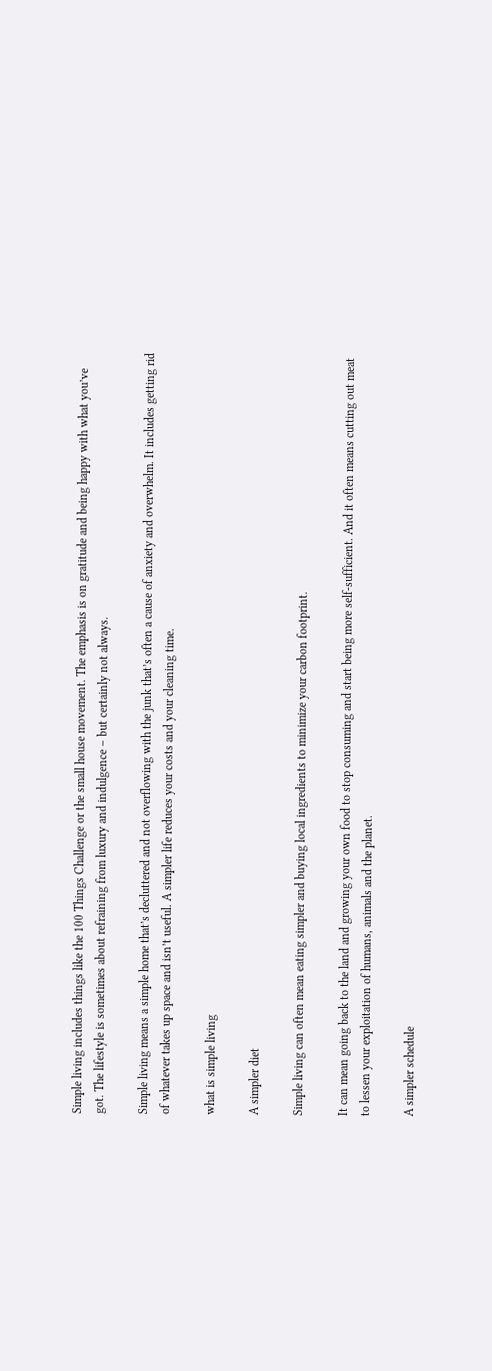Simple living includes things like the 100 Things Challenge or the small house movement. The emphasis is on gratitude and being happy with what you’ve got. The lifestyle is sometimes about refraining from luxury and indulgence – but certainly not always.

Simple living means a simple home that’s decluttered and not overflowing with the junk that’s often a cause of anxiety and overwhelm. It includes getting rid of whatever takes up space and isn’t useful. A simpler life reduces your costs and your cleaning time.

what is simple living

A simpler diet

Simple living can often mean eating simpler and buying local ingredients to minimize your carbon footprint.

It can mean going back to the land and growing your own food to stop consuming and start being more self-sufficient. And it often means cutting out meat to lessen your exploitation of humans, animals and the planet.

A simpler schedule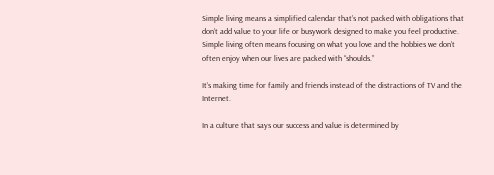Simple living means a simplified calendar that’s not packed with obligations that don’t add value to your life or busywork designed to make you feel productive. Simple living often means focusing on what you love and the hobbies we don’t often enjoy when our lives are packed with “shoulds.”

It’s making time for family and friends instead of the distractions of TV and the Internet.

In a culture that says our success and value is determined by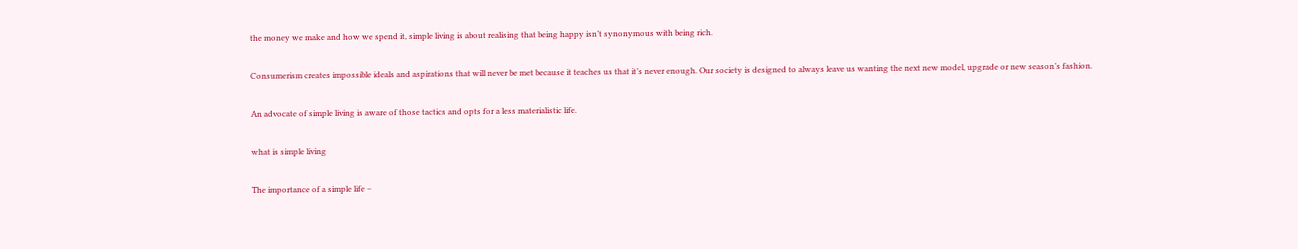the money we make and how we spend it, simple living is about realising that being happy isn’t synonymous with being rich.

Consumerism creates impossible ideals and aspirations that will never be met because it teaches us that it’s never enough. Our society is designed to always leave us wanting the next new model, upgrade or new season’s fashion.

An advocate of simple living is aware of those tactics and opts for a less materialistic life.

what is simple living

The importance of a simple life –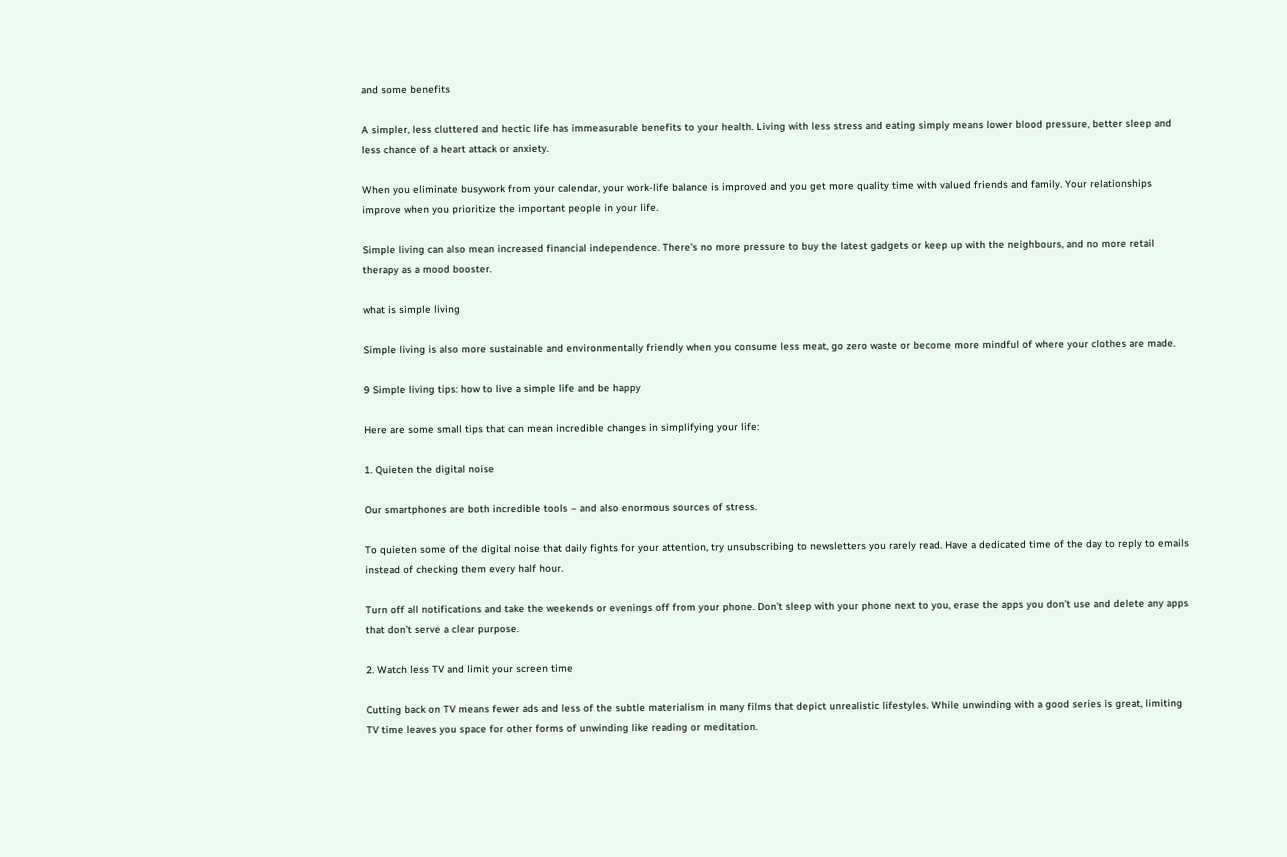and some benefits

A simpler, less cluttered and hectic life has immeasurable benefits to your health. Living with less stress and eating simply means lower blood pressure, better sleep and less chance of a heart attack or anxiety.

When you eliminate busywork from your calendar, your work-life balance is improved and you get more quality time with valued friends and family. Your relationships improve when you prioritize the important people in your life.

Simple living can also mean increased financial independence. There’s no more pressure to buy the latest gadgets or keep up with the neighbours, and no more retail therapy as a mood booster.

what is simple living

Simple living is also more sustainable and environmentally friendly when you consume less meat, go zero waste or become more mindful of where your clothes are made.

9 Simple living tips: how to live a simple life and be happy

Here are some small tips that can mean incredible changes in simplifying your life:

1. Quieten the digital noise

Our smartphones are both incredible tools – and also enormous sources of stress.

To quieten some of the digital noise that daily fights for your attention, try unsubscribing to newsletters you rarely read. Have a dedicated time of the day to reply to emails instead of checking them every half hour.

Turn off all notifications and take the weekends or evenings off from your phone. Don’t sleep with your phone next to you, erase the apps you don’t use and delete any apps that don’t serve a clear purpose.

2. Watch less TV and limit your screen time

Cutting back on TV means fewer ads and less of the subtle materialism in many films that depict unrealistic lifestyles. While unwinding with a good series is great, limiting TV time leaves you space for other forms of unwinding like reading or meditation.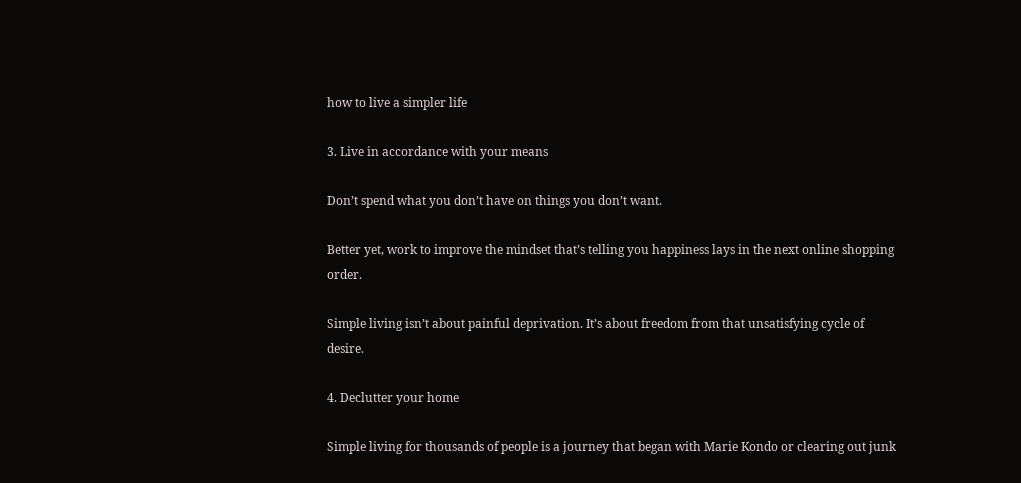how to live a simpler life

3. Live in accordance with your means

Don’t spend what you don’t have on things you don’t want.

Better yet, work to improve the mindset that’s telling you happiness lays in the next online shopping order.

Simple living isn’t about painful deprivation. It’s about freedom from that unsatisfying cycle of desire.

4. Declutter your home

Simple living for thousands of people is a journey that began with Marie Kondo or clearing out junk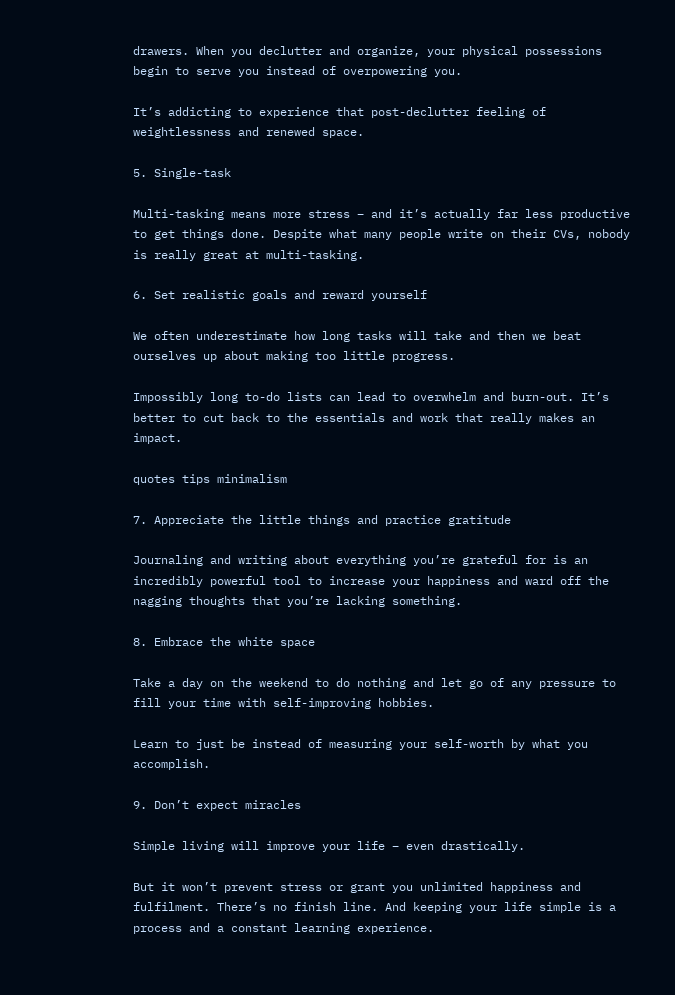drawers. When you declutter and organize, your physical possessions begin to serve you instead of overpowering you.

It’s addicting to experience that post-declutter feeling of weightlessness and renewed space.

5. Single-task

Multi-tasking means more stress – and it’s actually far less productive to get things done. Despite what many people write on their CVs, nobody is really great at multi-tasking.

6. Set realistic goals and reward yourself

We often underestimate how long tasks will take and then we beat ourselves up about making too little progress.

Impossibly long to-do lists can lead to overwhelm and burn-out. It’s better to cut back to the essentials and work that really makes an impact.

quotes tips minimalism

7. Appreciate the little things and practice gratitude

Journaling and writing about everything you’re grateful for is an incredibly powerful tool to increase your happiness and ward off the nagging thoughts that you’re lacking something.

8. Embrace the white space

Take a day on the weekend to do nothing and let go of any pressure to fill your time with self-improving hobbies.

Learn to just be instead of measuring your self-worth by what you accomplish.

9. Don’t expect miracles

Simple living will improve your life – even drastically.

But it won’t prevent stress or grant you unlimited happiness and fulfilment. There’s no finish line. And keeping your life simple is a process and a constant learning experience.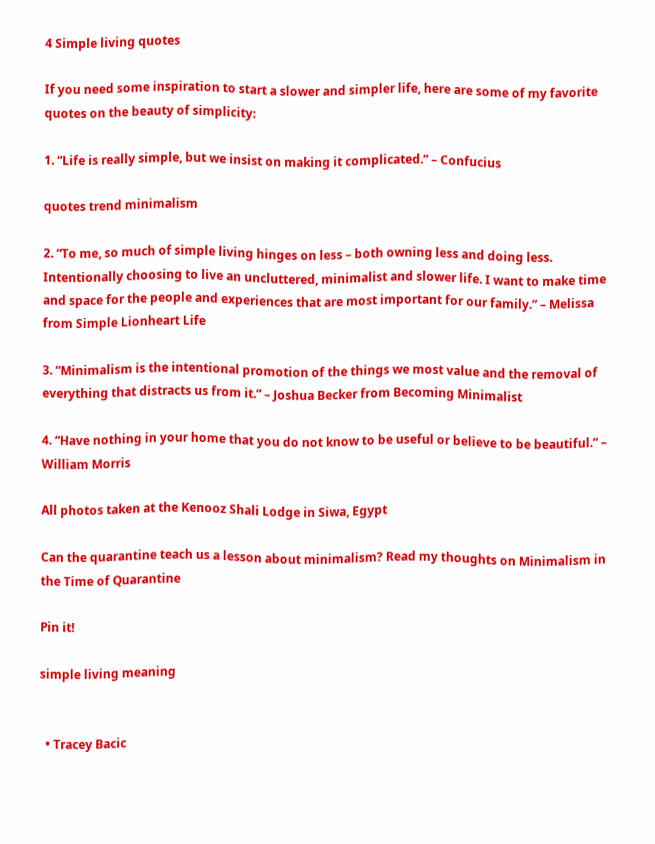4 Simple living quotes

If you need some inspiration to start a slower and simpler life, here are some of my favorite quotes on the beauty of simplicity:

1. “Life is really simple, but we insist on making it complicated.” – Confucius

quotes trend minimalism

2. “To me, so much of simple living hinges on less – both owning less and doing less. Intentionally choosing to live an uncluttered, minimalist and slower life. I want to make time and space for the people and experiences that are most important for our family.” – Melissa from Simple Lionheart Life

3. “Minimalism is the intentional promotion of the things we most value and the removal of everything that distracts us from it.” – Joshua Becker from Becoming Minimalist

4. “Have nothing in your home that you do not know to be useful or believe to be beautiful.” – William Morris

All photos taken at the Kenooz Shali Lodge in Siwa, Egypt

Can the quarantine teach us a lesson about minimalism? Read my thoughts on Minimalism in the Time of Quarantine

Pin it!

simple living meaning


  • Tracey Bacic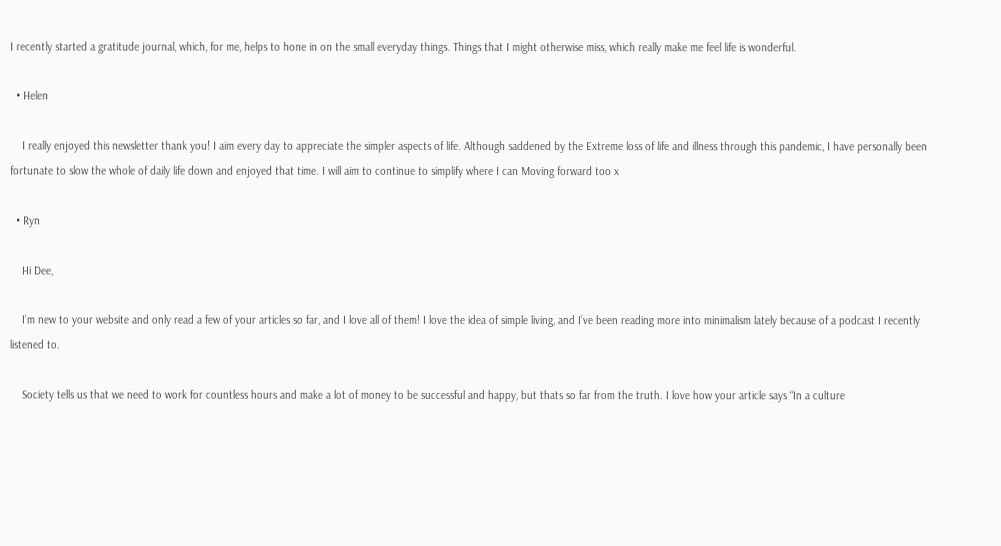I recently started a gratitude journal, which, for me, helps to hone in on the small everyday things. Things that I might otherwise miss, which really make me feel life is wonderful.

  • Helen

    I really enjoyed this newsletter thank you! I aim every day to appreciate the simpler aspects of life. Although saddened by the Extreme loss of life and illness through this pandemic, I have personally been fortunate to slow the whole of daily life down and enjoyed that time. I will aim to continue to simplify where I can Moving forward too x

  • Ryn

    Hi Dee,

    I’m new to your website and only read a few of your articles so far, and I love all of them! I love the idea of simple living, and I’ve been reading more into minimalism lately because of a podcast I recently listened to.

    Society tells us that we need to work for countless hours and make a lot of money to be successful and happy, but thats so far from the truth. I love how your article says “In a culture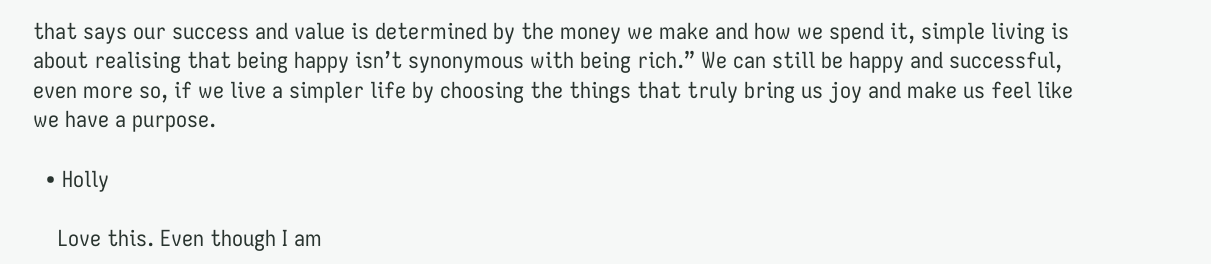that says our success and value is determined by the money we make and how we spend it, simple living is about realising that being happy isn’t synonymous with being rich.” We can still be happy and successful, even more so, if we live a simpler life by choosing the things that truly bring us joy and make us feel like we have a purpose.

  • Holly

    Love this. Even though I am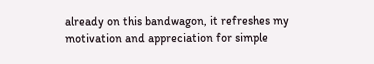already on this bandwagon, it refreshes my motivation and appreciation for simple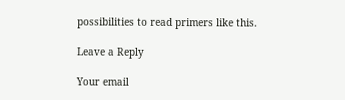possibilities to read primers like this.

Leave a Reply

Your email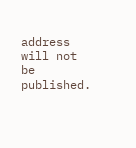address will not be published.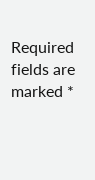Required fields are marked *